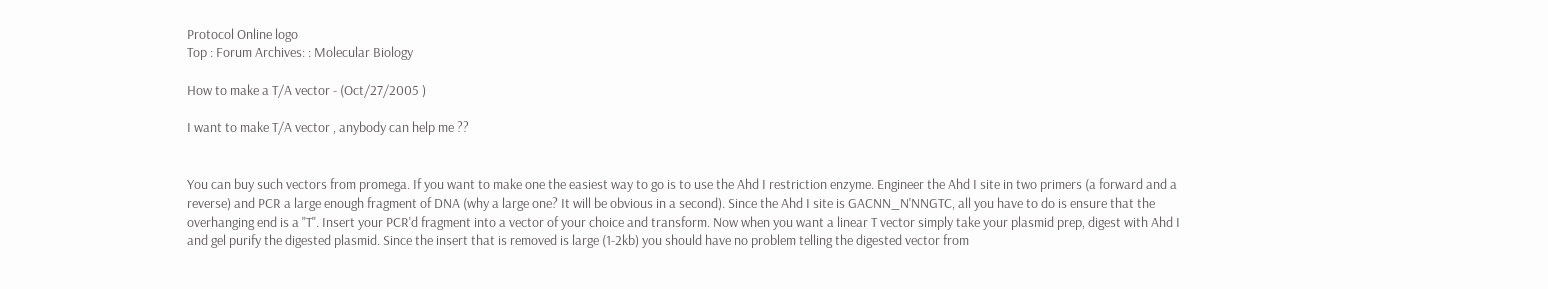Protocol Online logo
Top : Forum Archives: : Molecular Biology

How to make a T/A vector - (Oct/27/2005 )

I want to make T/A vector , anybody can help me ??


You can buy such vectors from promega. If you want to make one the easiest way to go is to use the Ahd I restriction enzyme. Engineer the Ahd I site in two primers (a forward and a reverse) and PCR a large enough fragment of DNA (why a large one? It will be obvious in a second). Since the Ahd I site is GACNN_N'NNGTC, all you have to do is ensure that the overhanging end is a "T". Insert your PCR'd fragment into a vector of your choice and transform. Now when you want a linear T vector simply take your plasmid prep, digest with Ahd I and gel purify the digested plasmid. Since the insert that is removed is large (1-2kb) you should have no problem telling the digested vector from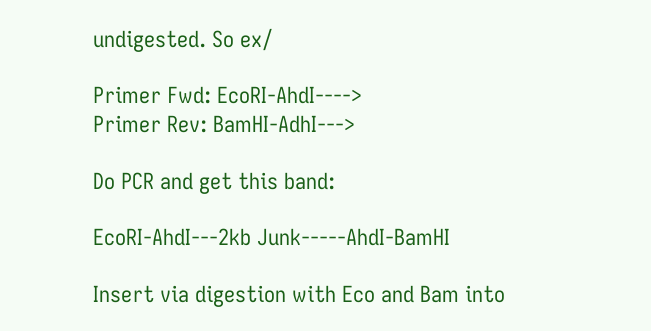undigested. So ex/

Primer Fwd: EcoRI-AhdI---->
Primer Rev: BamHI-AdhI--->

Do PCR and get this band:

EcoRI-AhdI---2kb Junk-----AhdI-BamHI

Insert via digestion with Eco and Bam into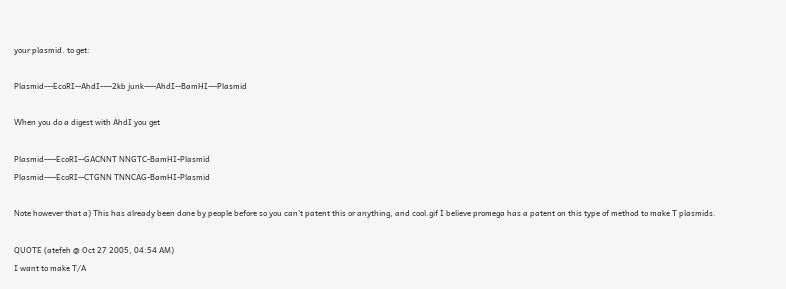your plasmid. to get:

Plasmid---EcoRI--AhdI----2kb junk----AhdI--BamHI---Plasmid

When you do a digest with AhdI you get

Plasmid----EcoRI--GACNNT NNGTC-BamHI-Plasmid
Plasmid----EcoRI--CTGNN TNNCAG-BamHI-Plasmid

Note however that a) This has already been done by people before so you can't patent this or anything, and cool.gif I believe promega has a patent on this type of method to make T plasmids.

QUOTE (atefeh @ Oct 27 2005, 04:54 AM)
I want to make T/A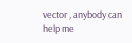vector , anybody can help me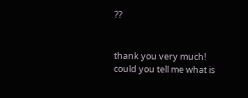??


thank you very much!
could you tell me what is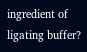ingredient of ligating buffer?